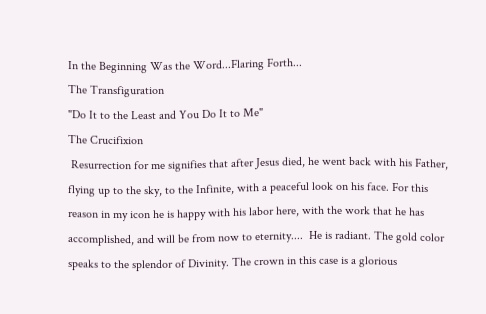In the Beginning Was the Word...Flaring Forth...
The Transfiguration
"Do It to the Least and You Do It to Me"
The Crucifixion
 Resurrection for me signifies that after Jesus died, he went back with his Father, flying up to the sky, to the Infinite, with a peaceful look on his face. For this reason in my icon he is happy with his labor here, with the work that he has accomplished, and will be from now to eternity....  He is radiant. The gold color speaks to the splendor of Divinity. The crown in this case is a glorious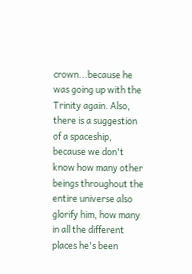crown...because he was going up with the Trinity again. Also, there is a suggestion of a spaceship, because we don't know how many other beings throughout the entire universe also glorify him, how many in all the different places he's been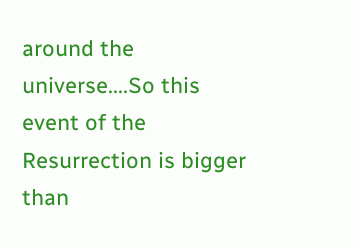around the universe....So this event of the Resurrection is bigger than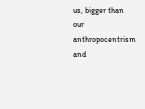us, bigger than our anthropocentrism and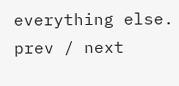everything else.
prev / next